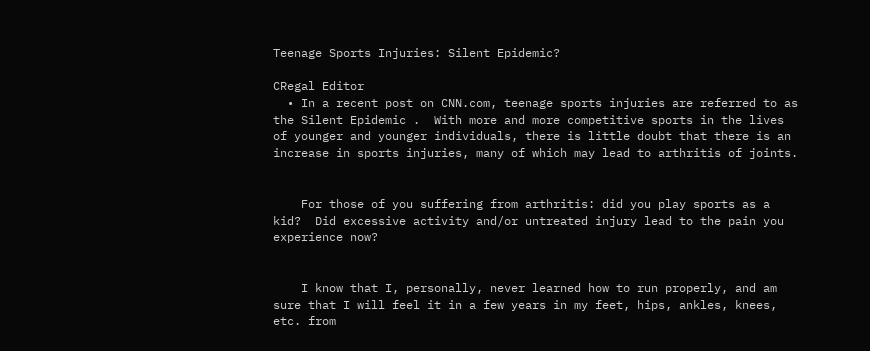Teenage Sports Injuries: Silent Epidemic?

CRegal Editor
  • In a recent post on CNN.com, teenage sports injuries are referred to as the Silent Epidemic .  With more and more competitive sports in the lives of younger and younger individuals, there is little doubt that there is an increase in sports injuries, many of which may lead to arthritis of joints.


    For those of you suffering from arthritis: did you play sports as a kid?  Did excessive activity and/or untreated injury lead to the pain you experience now?


    I know that I, personally, never learned how to run properly, and am sure that I will feel it in a few years in my feet, hips, ankles, knees, etc. from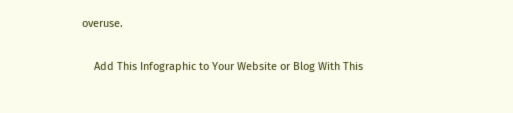overuse.

    Add This Infographic to Your Website or Blog With This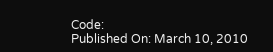Code:
Published On: March 10, 2010